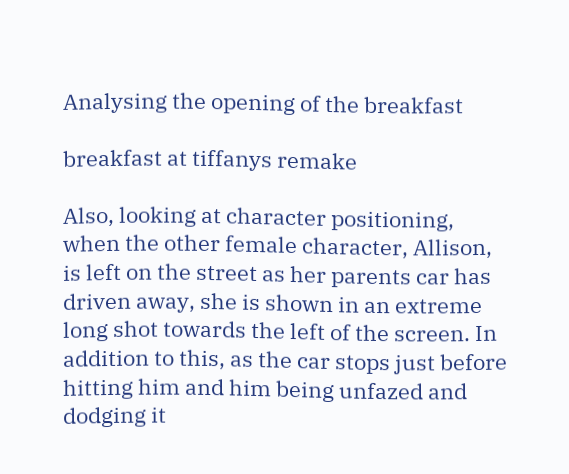Analysing the opening of the breakfast

breakfast at tiffanys remake

Also, looking at character positioning, when the other female character, Allison, is left on the street as her parents car has driven away, she is shown in an extreme long shot towards the left of the screen. In addition to this, as the car stops just before hitting him and him being unfazed and dodging it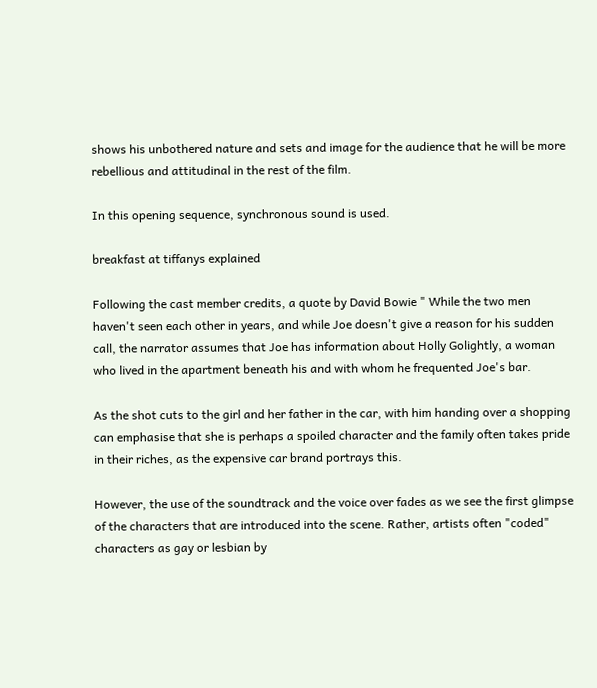shows his unbothered nature and sets and image for the audience that he will be more rebellious and attitudinal in the rest of the film.

In this opening sequence, synchronous sound is used.

breakfast at tiffanys explained

Following the cast member credits, a quote by David Bowie " While the two men haven't seen each other in years, and while Joe doesn't give a reason for his sudden call, the narrator assumes that Joe has information about Holly Golightly, a woman who lived in the apartment beneath his and with whom he frequented Joe's bar.

As the shot cuts to the girl and her father in the car, with him handing over a shopping can emphasise that she is perhaps a spoiled character and the family often takes pride in their riches, as the expensive car brand portrays this.

However, the use of the soundtrack and the voice over fades as we see the first glimpse of the characters that are introduced into the scene. Rather, artists often "coded" characters as gay or lesbian by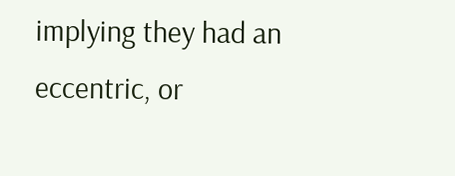implying they had an eccentric, or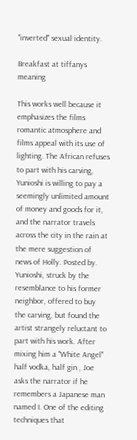"inverted" sexual identity.

Breakfast at tiffanys meaning

This works well because it emphasizes the films romantic atmosphere and films appeal with its use of lighting. The African refuses to part with his carving, Yunioshi is willing to pay a seemingly unlimited amount of money and goods for it, and the narrator travels across the city in the rain at the mere suggestion of news of Holly. Posted by. Yunioshi, struck by the resemblance to his former neighbor, offered to buy the carving, but found the artist strangely reluctant to part with his work. After mixing him a "White Angel" half vodka, half gin , Joe asks the narrator if he remembers a Japanese man named I. One of the editing techniques that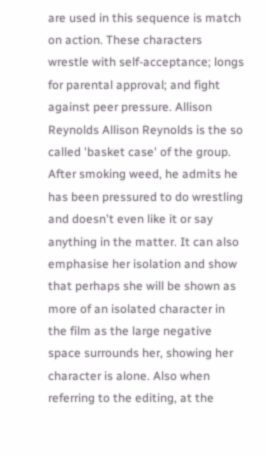are used in this sequence is match on action. These characters wrestle with self-acceptance; longs for parental approval; and fight against peer pressure. Allison Reynolds Allison Reynolds is the so called 'basket case' of the group. After smoking weed, he admits he has been pressured to do wrestling and doesn't even like it or say anything in the matter. It can also emphasise her isolation and show that perhaps she will be shown as more of an isolated character in the film as the large negative space surrounds her, showing her character is alone. Also when referring to the editing, at the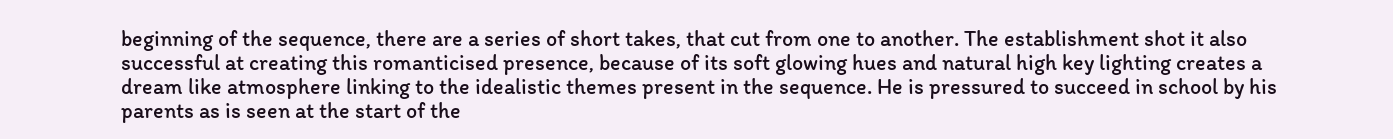beginning of the sequence, there are a series of short takes, that cut from one to another. The establishment shot it also successful at creating this romanticised presence, because of its soft glowing hues and natural high key lighting creates a dream like atmosphere linking to the idealistic themes present in the sequence. He is pressured to succeed in school by his parents as is seen at the start of the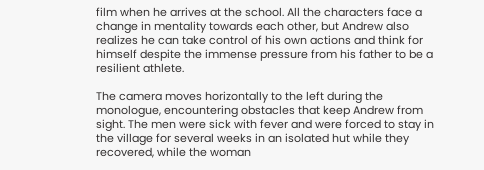film when he arrives at the school. All the characters face a change in mentality towards each other, but Andrew also realizes he can take control of his own actions and think for himself despite the immense pressure from his father to be a resilient athlete.

The camera moves horizontally to the left during the monologue, encountering obstacles that keep Andrew from sight. The men were sick with fever and were forced to stay in the village for several weeks in an isolated hut while they recovered, while the woman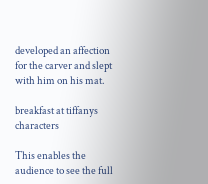developed an affection for the carver and slept with him on his mat.

breakfast at tiffanys characters

This enables the audience to see the full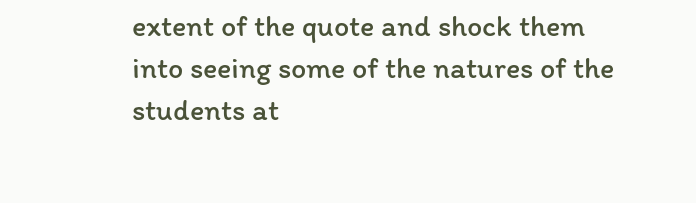extent of the quote and shock them into seeing some of the natures of the students at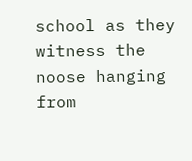school as they witness the noose hanging from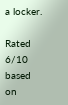a locker.

Rated 6/10 based on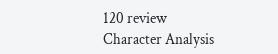120 review
Character Analysis